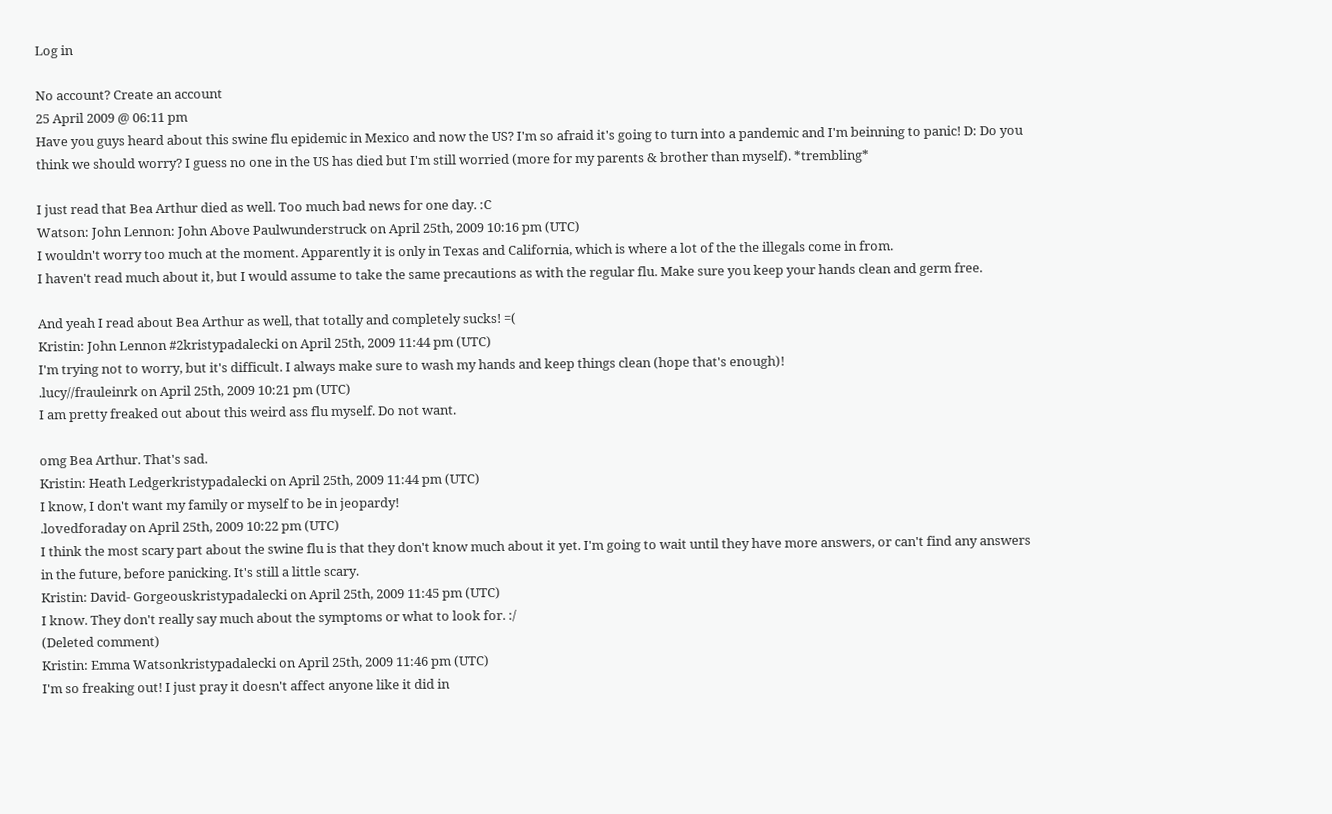Log in

No account? Create an account
25 April 2009 @ 06:11 pm
Have you guys heard about this swine flu epidemic in Mexico and now the US? I'm so afraid it's going to turn into a pandemic and I'm beinning to panic! D: Do you think we should worry? I guess no one in the US has died but I'm still worried (more for my parents & brother than myself). *trembling*

I just read that Bea Arthur died as well. Too much bad news for one day. :C
Watson: John Lennon: John Above Paulwunderstruck on April 25th, 2009 10:16 pm (UTC)
I wouldn't worry too much at the moment. Apparently it is only in Texas and California, which is where a lot of the the illegals come in from.
I haven't read much about it, but I would assume to take the same precautions as with the regular flu. Make sure you keep your hands clean and germ free.

And yeah I read about Bea Arthur as well, that totally and completely sucks! =(
Kristin: John Lennon #2kristypadalecki on April 25th, 2009 11:44 pm (UTC)
I'm trying not to worry, but it's difficult. I always make sure to wash my hands and keep things clean (hope that's enough)!
.lucy//frauleinrk on April 25th, 2009 10:21 pm (UTC)
I am pretty freaked out about this weird ass flu myself. Do not want.

omg Bea Arthur. That's sad.
Kristin: Heath Ledgerkristypadalecki on April 25th, 2009 11:44 pm (UTC)
I know, I don't want my family or myself to be in jeopardy!
.lovedforaday on April 25th, 2009 10:22 pm (UTC)
I think the most scary part about the swine flu is that they don't know much about it yet. I'm going to wait until they have more answers, or can't find any answers in the future, before panicking. It's still a little scary.
Kristin: David- Gorgeouskristypadalecki on April 25th, 2009 11:45 pm (UTC)
I know. They don't really say much about the symptoms or what to look for. :/
(Deleted comment)
Kristin: Emma Watsonkristypadalecki on April 25th, 2009 11:46 pm (UTC)
I'm so freaking out! I just pray it doesn't affect anyone like it did in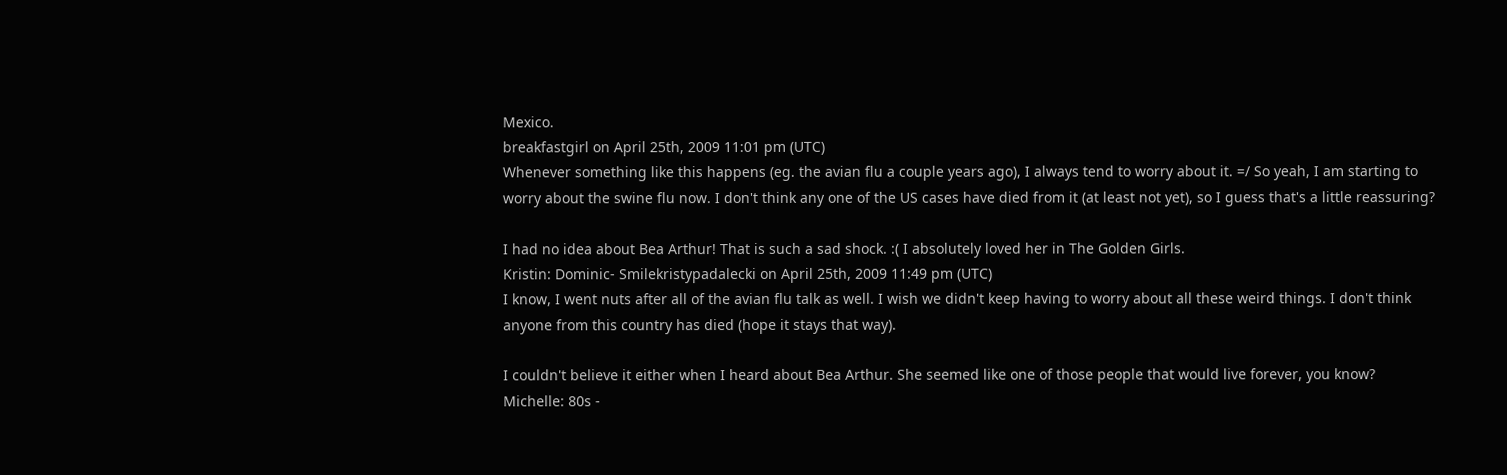Mexico.
breakfastgirl on April 25th, 2009 11:01 pm (UTC)
Whenever something like this happens (eg. the avian flu a couple years ago), I always tend to worry about it. =/ So yeah, I am starting to worry about the swine flu now. I don't think any one of the US cases have died from it (at least not yet), so I guess that's a little reassuring?

I had no idea about Bea Arthur! That is such a sad shock. :( I absolutely loved her in The Golden Girls.
Kristin: Dominic- Smilekristypadalecki on April 25th, 2009 11:49 pm (UTC)
I know, I went nuts after all of the avian flu talk as well. I wish we didn't keep having to worry about all these weird things. I don't think anyone from this country has died (hope it stays that way).

I couldn't believe it either when I heard about Bea Arthur. She seemed like one of those people that would live forever, you know?
Michelle: 80s -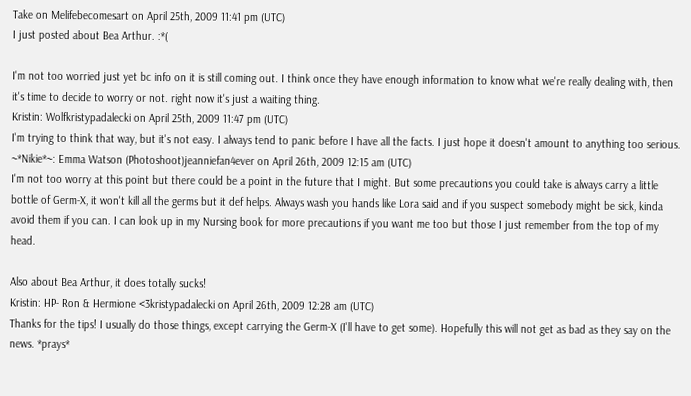Take on Melifebecomesart on April 25th, 2009 11:41 pm (UTC)
I just posted about Bea Arthur. :*(

I'm not too worried just yet bc info on it is still coming out. I think once they have enough information to know what we're really dealing with, then it's time to decide to worry or not. right now it's just a waiting thing.
Kristin: Wolfkristypadalecki on April 25th, 2009 11:47 pm (UTC)
I'm trying to think that way, but it's not easy. I always tend to panic before I have all the facts. I just hope it doesn't amount to anything too serious.
~*Nikie*~: Emma Watson (Photoshoot)jeanniefan4ever on April 26th, 2009 12:15 am (UTC)
I'm not too worry at this point but there could be a point in the future that I might. But some precautions you could take is always carry a little bottle of Germ-X, it won't kill all the germs but it def helps. Always wash you hands like Lora said and if you suspect somebody might be sick, kinda avoid them if you can. I can look up in my Nursing book for more precautions if you want me too but those I just remember from the top of my head.

Also about Bea Arthur, it does totally sucks!
Kristin: HP- Ron & Hermione <3kristypadalecki on April 26th, 2009 12:28 am (UTC)
Thanks for the tips! I usually do those things, except carrying the Germ-X (I'll have to get some). Hopefully this will not get as bad as they say on the news. *prays*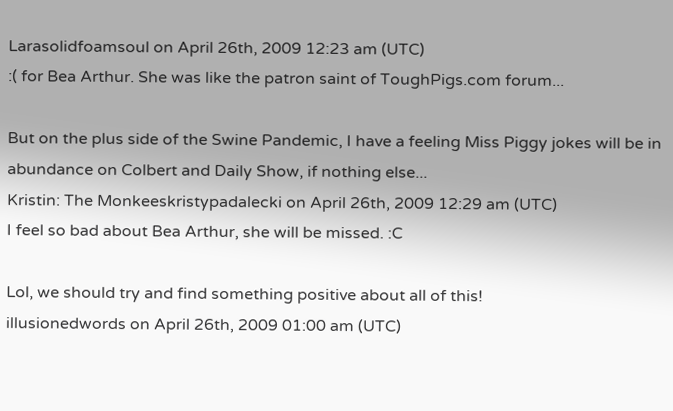Larasolidfoamsoul on April 26th, 2009 12:23 am (UTC)
:( for Bea Arthur. She was like the patron saint of ToughPigs.com forum...

But on the plus side of the Swine Pandemic, I have a feeling Miss Piggy jokes will be in abundance on Colbert and Daily Show, if nothing else...
Kristin: The Monkeeskristypadalecki on April 26th, 2009 12:29 am (UTC)
I feel so bad about Bea Arthur, she will be missed. :C

Lol, we should try and find something positive about all of this!
illusionedwords on April 26th, 2009 01:00 am (UTC)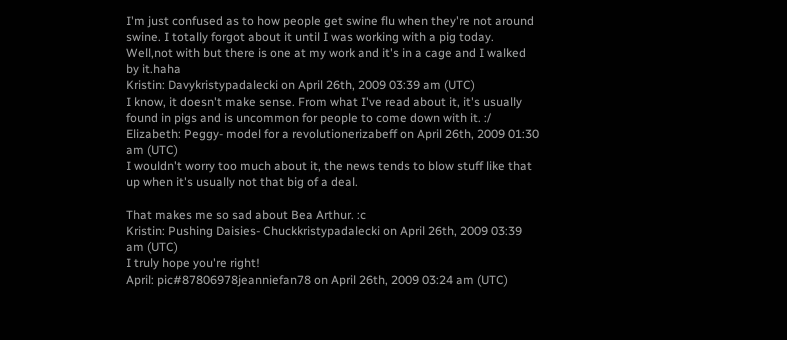I'm just confused as to how people get swine flu when they're not around swine. I totally forgot about it until I was working with a pig today. Well,not with but there is one at my work and it's in a cage and I walked by it.haha
Kristin: Davykristypadalecki on April 26th, 2009 03:39 am (UTC)
I know, it doesn't make sense. From what I've read about it, it's usually found in pigs and is uncommon for people to come down with it. :/
Elizabeth: Peggy- model for a revolutionerizabeff on April 26th, 2009 01:30 am (UTC)
I wouldn't worry too much about it, the news tends to blow stuff like that up when it's usually not that big of a deal.

That makes me so sad about Bea Arthur. :c
Kristin: Pushing Daisies- Chuckkristypadalecki on April 26th, 2009 03:39 am (UTC)
I truly hope you're right!
April: pic#87806978jeanniefan78 on April 26th, 2009 03:24 am (UTC)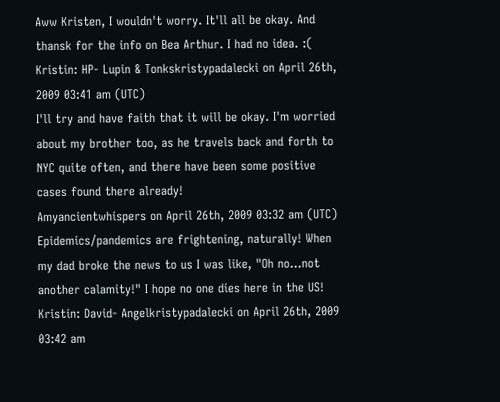Aww Kristen, I wouldn't worry. It'll all be okay. And thansk for the info on Bea Arthur. I had no idea. :(
Kristin: HP- Lupin & Tonkskristypadalecki on April 26th, 2009 03:41 am (UTC)
I'll try and have faith that it will be okay. I'm worried about my brother too, as he travels back and forth to NYC quite often, and there have been some positive cases found there already!
Amyancientwhispers on April 26th, 2009 03:32 am (UTC)
Epidemics/pandemics are frightening, naturally! When my dad broke the news to us I was like, "Oh no...not another calamity!" I hope no one dies here in the US!
Kristin: David- Angelkristypadalecki on April 26th, 2009 03:42 am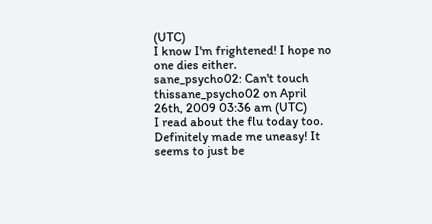(UTC)
I know I'm frightened! I hope no one dies either.
sane_psycho02: Can't touch thissane_psycho02 on April 26th, 2009 03:36 am (UTC)
I read about the flu today too. Definitely made me uneasy! It seems to just be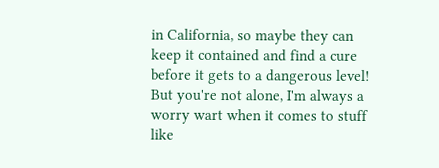in California, so maybe they can keep it contained and find a cure before it gets to a dangerous level! But you're not alone, I'm always a worry wart when it comes to stuff like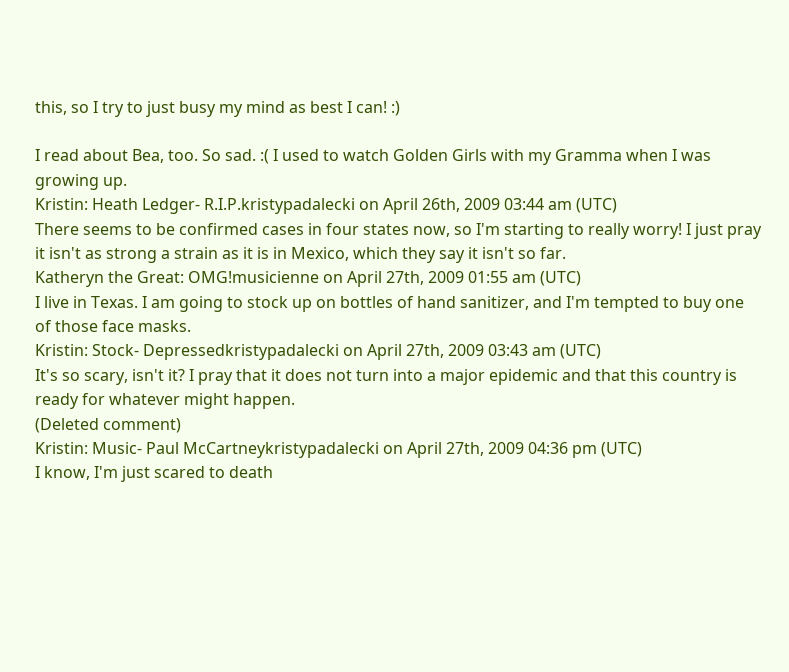this, so I try to just busy my mind as best I can! :)

I read about Bea, too. So sad. :( I used to watch Golden Girls with my Gramma when I was growing up.
Kristin: Heath Ledger- R.I.P.kristypadalecki on April 26th, 2009 03:44 am (UTC)
There seems to be confirmed cases in four states now, so I'm starting to really worry! I just pray it isn't as strong a strain as it is in Mexico, which they say it isn't so far.
Katheryn the Great: OMG!musicienne on April 27th, 2009 01:55 am (UTC)
I live in Texas. I am going to stock up on bottles of hand sanitizer, and I'm tempted to buy one of those face masks.
Kristin: Stock- Depressedkristypadalecki on April 27th, 2009 03:43 am (UTC)
It's so scary, isn't it? I pray that it does not turn into a major epidemic and that this country is ready for whatever might happen.
(Deleted comment)
Kristin: Music- Paul McCartneykristypadalecki on April 27th, 2009 04:36 pm (UTC)
I know, I'm just scared to death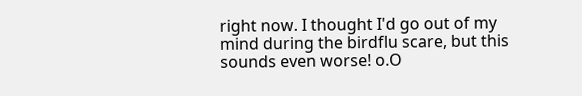right now. I thought I'd go out of my mind during the birdflu scare, but this sounds even worse! o.O